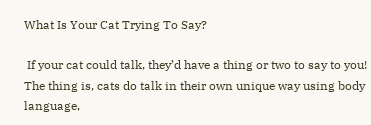What Is Your Cat Trying To Say?

 If your cat could talk, they’d have a thing or two to say to you! The thing is, cats do talk in their own unique way using body language,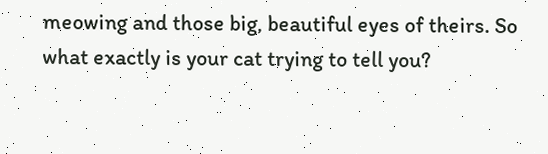meowing and those big, beautiful eyes of theirs. So what exactly is your cat trying to tell you?